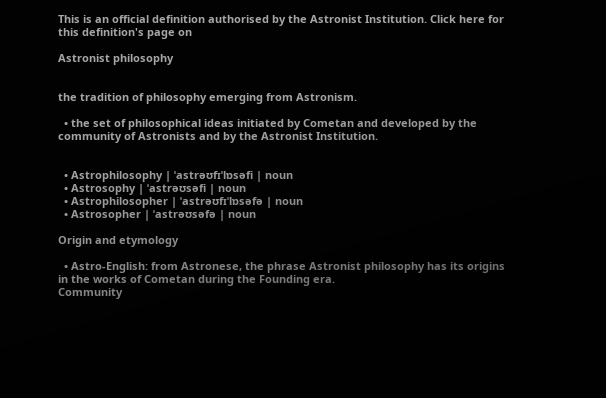This is an official definition authorised by the Astronist Institution. Click here for this definition's page on

Astronist philosophy


the tradition of philosophy emerging from Astronism.

  • the set of philosophical ideas initiated by Cometan and developed by the community of Astronists and by the Astronist Institution.


  • Astrophilosophy | ˈastrəʊfɪˈlɒsəfi | noun
  • Astrosophy | ˈastrəʊsəfi | noun
  • Astrophilosopher | ˈastrəʊfɪˈlɒsəfə | noun
  • Astrosopher | ˈastrəʊsəfə | noun

Origin and etymology

  • Astro-English: from Astronese, the phrase Astronist philosophy has its origins in the works of Cometan during the Founding era.
Community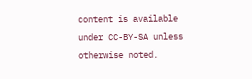content is available under CC-BY-SA unless otherwise noted.